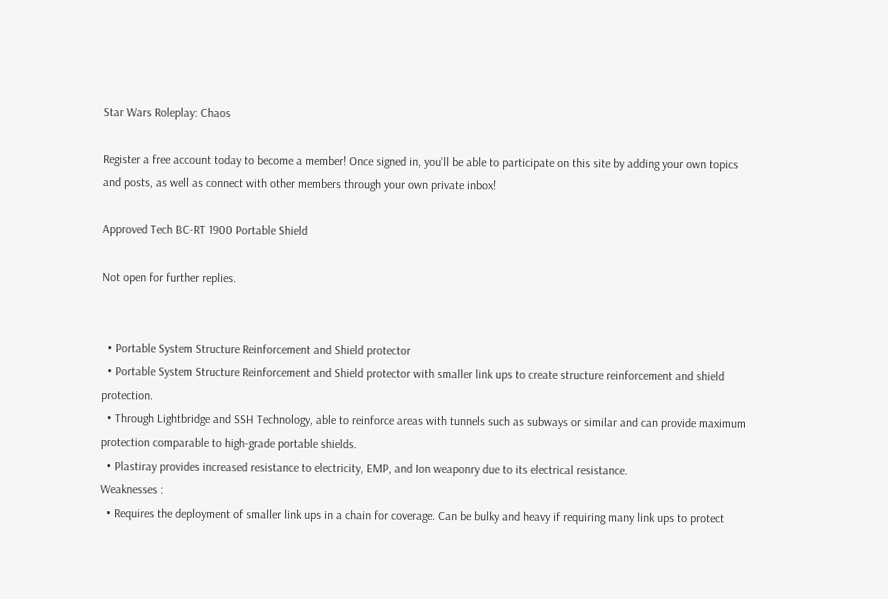Star Wars Roleplay: Chaos

Register a free account today to become a member! Once signed in, you'll be able to participate on this site by adding your own topics and posts, as well as connect with other members through your own private inbox!

Approved Tech BC-RT 1900 Portable Shield

Not open for further replies.


  • Portable System Structure Reinforcement and Shield protector
  • Portable System Structure Reinforcement and Shield protector with smaller link ups to create structure reinforcement and shield protection.
  • Through Lightbridge and SSH Technology, able to reinforce areas with tunnels such as subways or similar and can provide maximum protection comparable to high-grade portable shields.
  • Plastiray provides increased resistance to electricity, EMP, and Ion weaponry due to its electrical resistance.
Weaknesses :
  • Requires the deployment of smaller link ups in a chain for coverage. Can be bulky and heavy if requiring many link ups to protect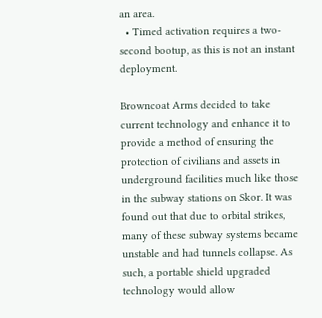an area.
  • Timed activation requires a two-second bootup, as this is not an instant deployment.

Browncoat Arms decided to take current technology and enhance it to provide a method of ensuring the protection of civilians and assets in underground facilities much like those in the subway stations on Skor. It was found out that due to orbital strikes, many of these subway systems became unstable and had tunnels collapse. As such, a portable shield upgraded technology would allow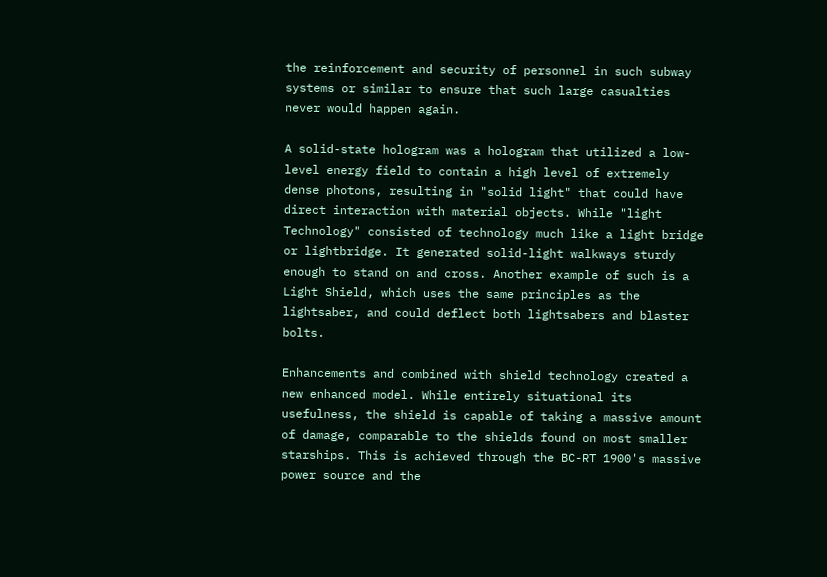the reinforcement and security of personnel in such subway systems or similar to ensure that such large casualties never would happen again.

A solid-state hologram was a hologram that utilized a low-level energy field to contain a high level of extremely dense photons, resulting in "solid light" that could have direct interaction with material objects. While "light Technology" consisted of technology much like a light bridge or lightbridge. It generated solid-light walkways sturdy enough to stand on and cross. Another example of such is a Light Shield, which uses the same principles as the lightsaber, and could deflect both lightsabers and blaster bolts.

Enhancements and combined with shield technology created a new enhanced model. While entirely situational its usefulness, the shield is capable of taking a massive amount of damage, comparable to the shields found on most smaller starships. This is achieved through the BC-RT 1900's massive power source and the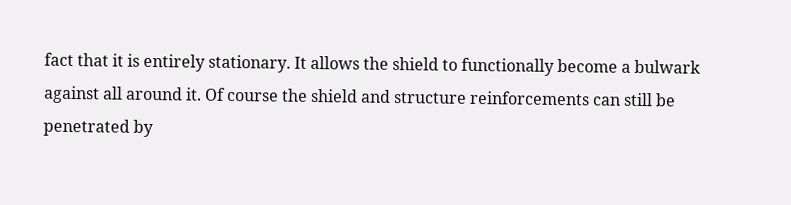fact that it is entirely stationary. It allows the shield to functionally become a bulwark against all around it. Of course the shield and structure reinforcements can still be penetrated by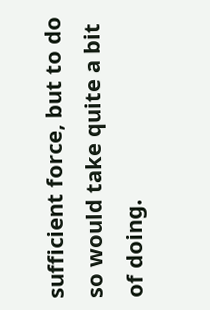sufficient force, but to do so would take quite a bit of doing.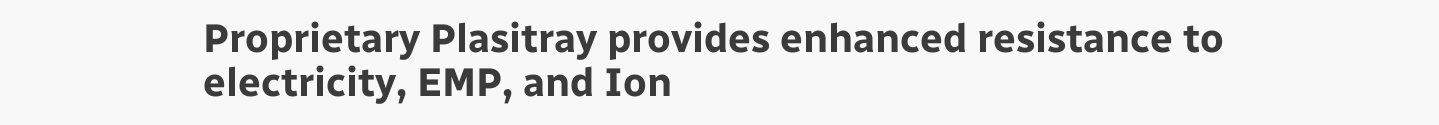Proprietary Plasitray provides enhanced resistance to electricity, EMP, and Ion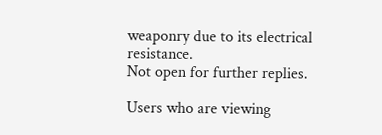weaponry due to its electrical resistance.
Not open for further replies.

Users who are viewing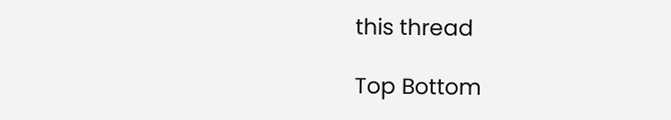this thread

Top Bottom